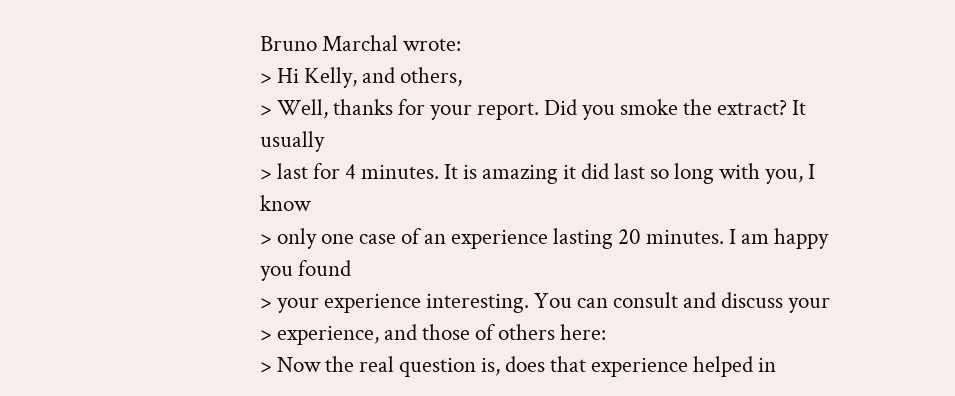Bruno Marchal wrote:
> Hi Kelly, and others,
> Well, thanks for your report. Did you smoke the extract? It usually
> last for 4 minutes. It is amazing it did last so long with you, I know
> only one case of an experience lasting 20 minutes. I am happy you found
> your experience interesting. You can consult and discuss your
> experience, and those of others here:
> Now the real question is, does that experience helped in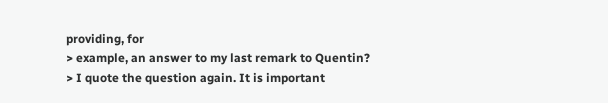providing, for
> example, an answer to my last remark to Quentin?
> I quote the question again. It is important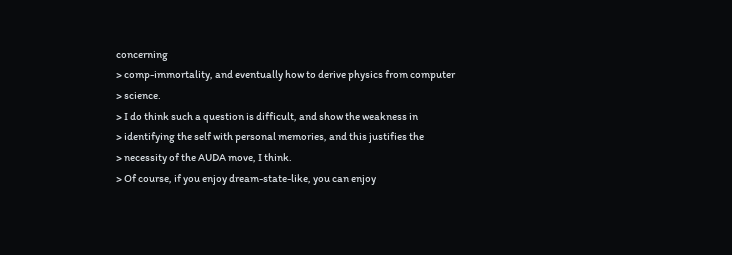concerning
> comp-immortality, and eventually how to derive physics from computer
> science.
> I do think such a question is difficult, and show the weakness in
> identifying the self with personal memories, and this justifies the
> necessity of the AUDA move, I think.
> Of course, if you enjoy dream-state-like, you can enjoy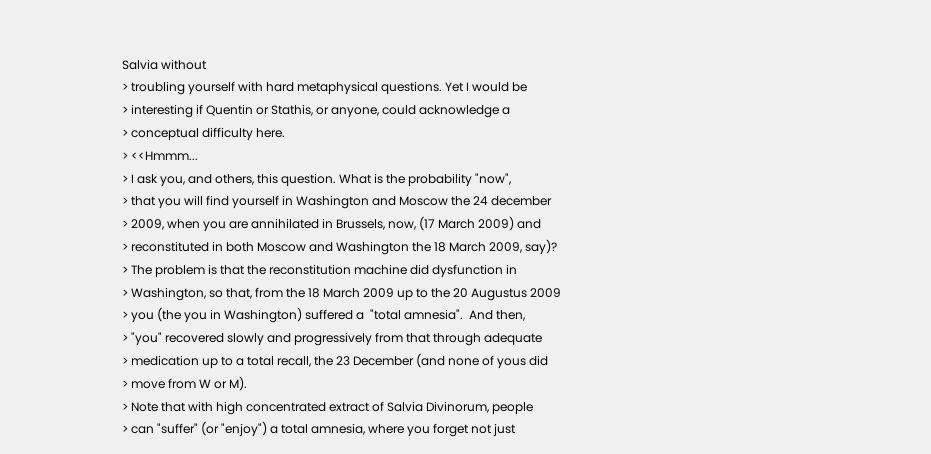Salvia without
> troubling yourself with hard metaphysical questions. Yet I would be
> interesting if Quentin or Stathis, or anyone, could acknowledge a
> conceptual difficulty here.
> <<Hmmm...
> I ask you, and others, this question. What is the probability "now",
> that you will find yourself in Washington and Moscow the 24 december
> 2009, when you are annihilated in Brussels, now, (17 March 2009) and
> reconstituted in both Moscow and Washington the 18 March 2009, say)?
> The problem is that the reconstitution machine did dysfunction in
> Washington, so that, from the 18 March 2009 up to the 20 Augustus 2009
> you (the you in Washington) suffered a  "total amnesia".  And then,
> "you" recovered slowly and progressively from that through adequate
> medication up to a total recall, the 23 December (and none of yous did
> move from W or M).
> Note that with high concentrated extract of Salvia Divinorum, people
> can "suffer" (or "enjoy") a total amnesia, where you forget not just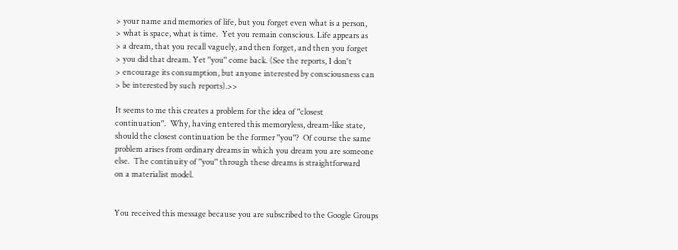> your name and memories of life, but you forget even what is a person,
> what is space, what is time.  Yet you remain conscious. Life appears as
> a dream, that you recall vaguely, and then forget, and then you forget
> you did that dream. Yet "you" come back. (See the reports, I don't
> encourage its consumption, but anyone interested by consciousness can
> be interested by such reports).>>

It seems to me this creates a problem for the idea of "closest
continuation".  Why, having entered this memoryless, dream-like state,
should the closest continuation be the former "you"?  Of course the same
problem arises from ordinary dreams in which you dream you are someone
else.  The continuity of "you" through these dreams is straightforward
on a materialist model.


You received this message because you are subscribed to the Google Groups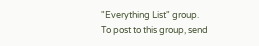"Everything List" group.
To post to this group, send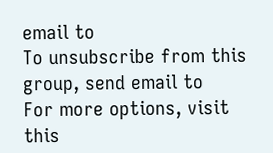email to
To unsubscribe from this group, send email to
For more options, visit this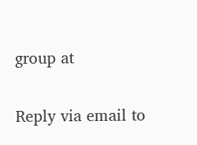group at

Reply via email to